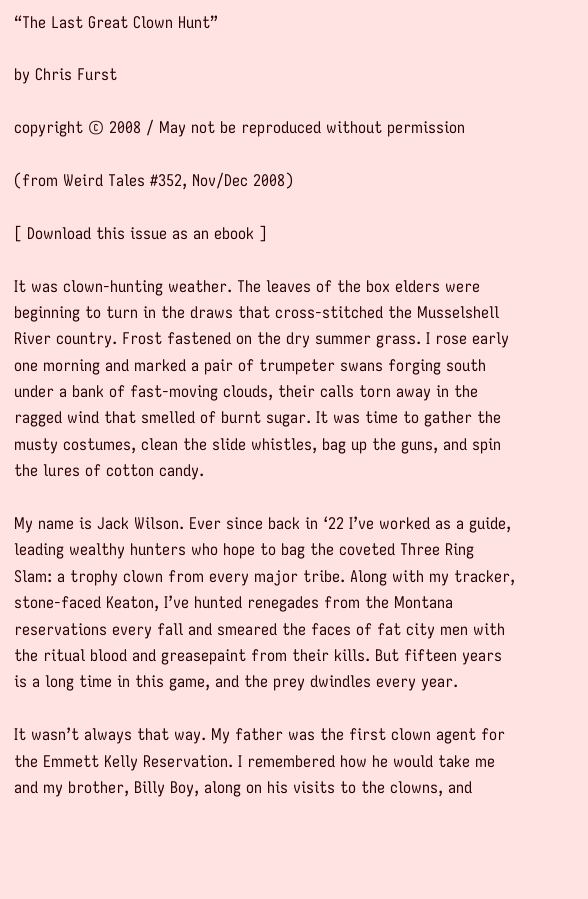“The Last Great Clown Hunt”

by Chris Furst

copyright © 2008 / May not be reproduced without permission

(from Weird Tales #352, Nov/Dec 2008)

[ Download this issue as an ebook ]

It was clown-hunting weather. The leaves of the box elders were beginning to turn in the draws that cross-stitched the Musselshell River country. Frost fastened on the dry summer grass. I rose early one morning and marked a pair of trumpeter swans forging south under a bank of fast-moving clouds, their calls torn away in the ragged wind that smelled of burnt sugar. It was time to gather the musty costumes, clean the slide whistles, bag up the guns, and spin the lures of cotton candy.

My name is Jack Wilson. Ever since back in ‘22 I’ve worked as a guide, leading wealthy hunters who hope to bag the coveted Three Ring Slam: a trophy clown from every major tribe. Along with my tracker, stone-faced Keaton, I’ve hunted renegades from the Montana reservations every fall and smeared the faces of fat city men with the ritual blood and greasepaint from their kills. But fifteen years is a long time in this game, and the prey dwindles every year.

It wasn’t always that way. My father was the first clown agent for the Emmett Kelly Reservation. I remembered how he would take me and my brother, Billy Boy, along on his visits to the clowns, and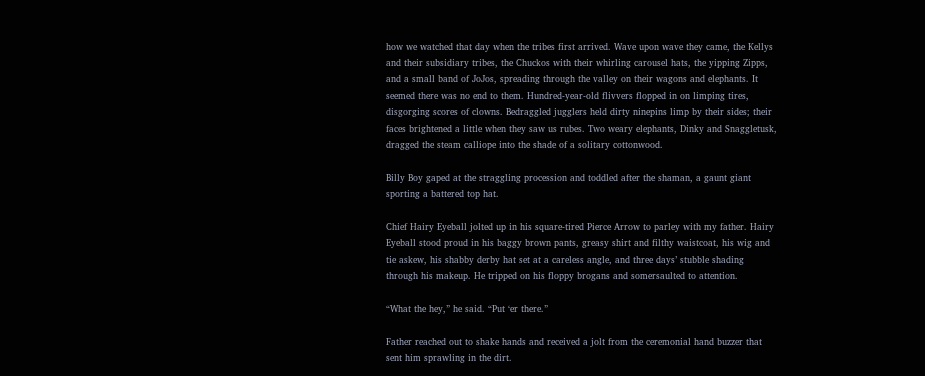how we watched that day when the tribes first arrived. Wave upon wave they came, the Kellys and their subsidiary tribes, the Chuckos with their whirling carousel hats, the yipping Zipps, and a small band of JoJos, spreading through the valley on their wagons and elephants. It seemed there was no end to them. Hundred-year-old flivvers flopped in on limping tires, disgorging scores of clowns. Bedraggled jugglers held dirty ninepins limp by their sides; their faces brightened a little when they saw us rubes. Two weary elephants, Dinky and Snaggletusk, dragged the steam calliope into the shade of a solitary cottonwood.

Billy Boy gaped at the straggling procession and toddled after the shaman, a gaunt giant sporting a battered top hat.

Chief Hairy Eyeball jolted up in his square-tired Pierce Arrow to parley with my father. Hairy Eyeball stood proud in his baggy brown pants, greasy shirt and filthy waistcoat, his wig and tie askew, his shabby derby hat set at a careless angle, and three days’ stubble shading through his makeup. He tripped on his floppy brogans and somersaulted to attention.

“What the hey,” he said. “Put ‘er there.”

Father reached out to shake hands and received a jolt from the ceremonial hand buzzer that sent him sprawling in the dirt.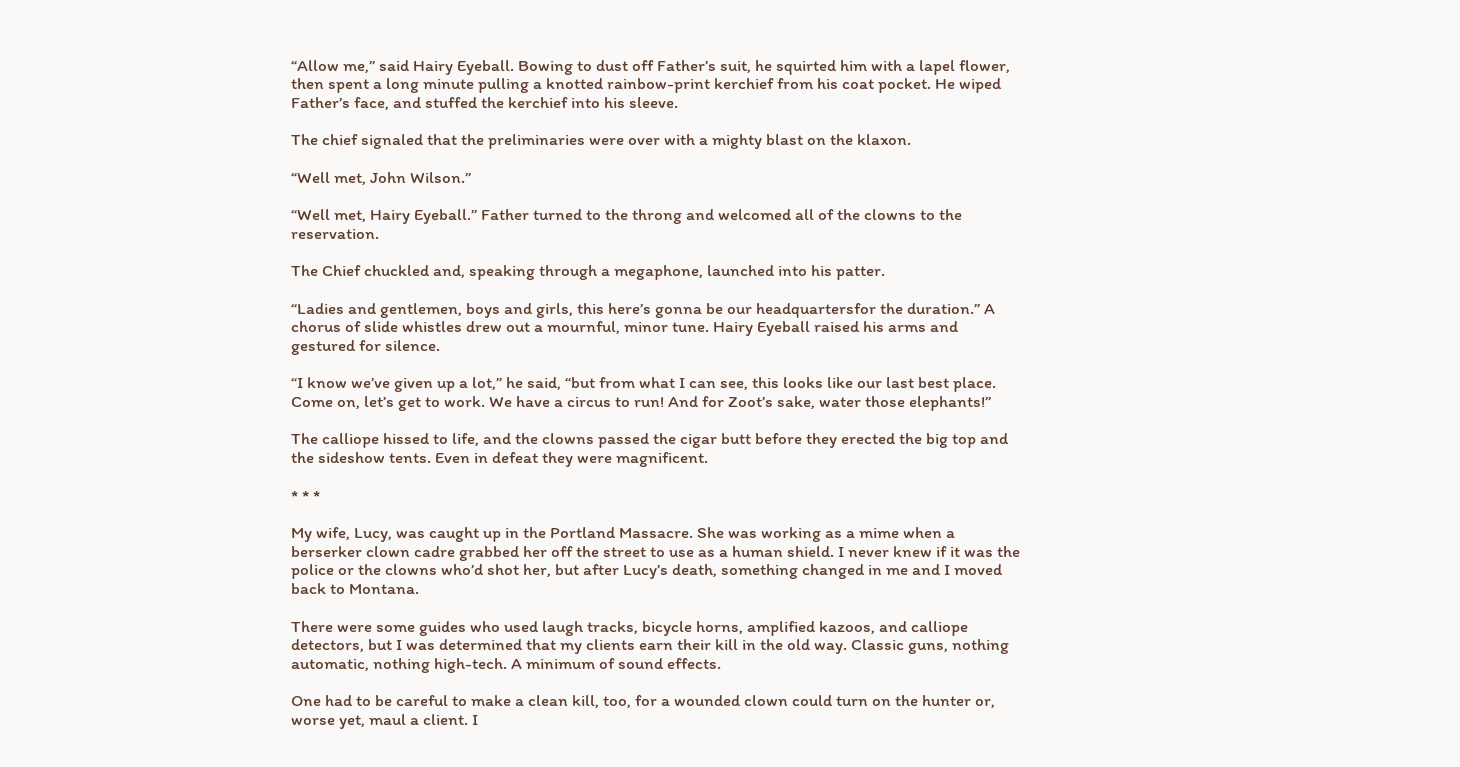“Allow me,” said Hairy Eyeball. Bowing to dust off Father’s suit, he squirted him with a lapel flower, then spent a long minute pulling a knotted rainbow-print kerchief from his coat pocket. He wiped Father’s face, and stuffed the kerchief into his sleeve.

The chief signaled that the preliminaries were over with a mighty blast on the klaxon.

“Well met, John Wilson.”

“Well met, Hairy Eyeball.” Father turned to the throng and welcomed all of the clowns to the reservation.

The Chief chuckled and, speaking through a megaphone, launched into his patter.

“Ladies and gentlemen, boys and girls, this here’s gonna be our headquartersfor the duration.” A chorus of slide whistles drew out a mournful, minor tune. Hairy Eyeball raised his arms and gestured for silence.

“I know we’ve given up a lot,” he said, “but from what I can see, this looks like our last best place. Come on, let’s get to work. We have a circus to run! And for Zoot’s sake, water those elephants!”

The calliope hissed to life, and the clowns passed the cigar butt before they erected the big top and the sideshow tents. Even in defeat they were magnificent.

* * *

My wife, Lucy, was caught up in the Portland Massacre. She was working as a mime when a berserker clown cadre grabbed her off the street to use as a human shield. I never knew if it was the police or the clowns who’d shot her, but after Lucy’s death, something changed in me and I moved back to Montana.

There were some guides who used laugh tracks, bicycle horns, amplified kazoos, and calliope detectors, but I was determined that my clients earn their kill in the old way. Classic guns, nothing automatic, nothing high-tech. A minimum of sound effects.

One had to be careful to make a clean kill, too, for a wounded clown could turn on the hunter or, worse yet, maul a client. I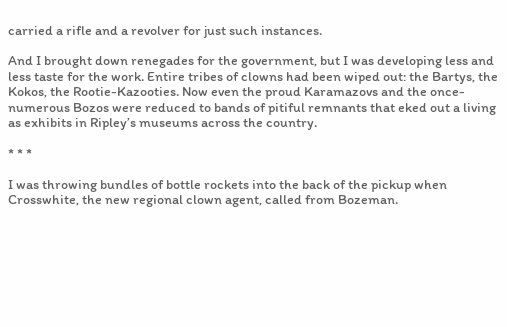carried a rifle and a revolver for just such instances.

And I brought down renegades for the government, but I was developing less and less taste for the work. Entire tribes of clowns had been wiped out: the Bartys, the Kokos, the Rootie-Kazooties. Now even the proud Karamazovs and the once-numerous Bozos were reduced to bands of pitiful remnants that eked out a living as exhibits in Ripley’s museums across the country.

* * *

I was throwing bundles of bottle rockets into the back of the pickup when Crosswhite, the new regional clown agent, called from Bozeman.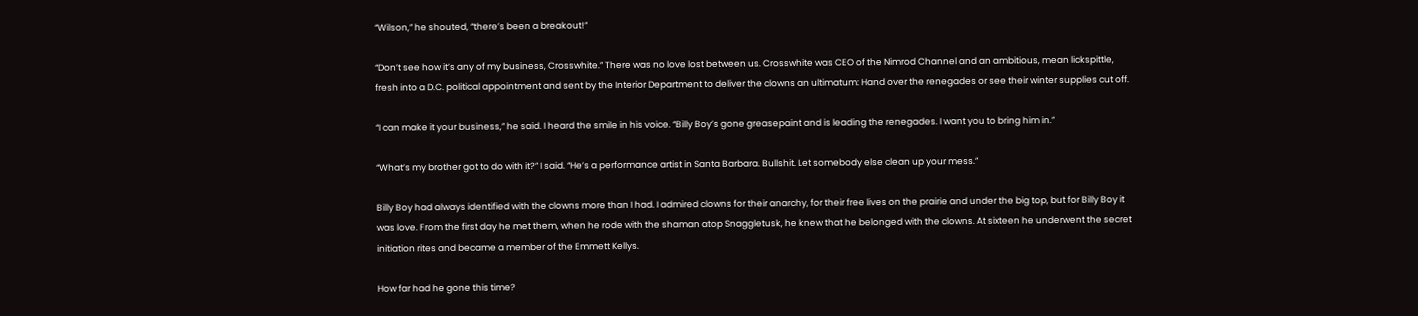“Wilson,” he shouted, “there’s been a breakout!”

“Don’t see how it’s any of my business, Crosswhite.” There was no love lost between us. Crosswhite was CEO of the Nimrod Channel and an ambitious, mean lickspittle, fresh into a D.C. political appointment and sent by the Interior Department to deliver the clowns an ultimatum: Hand over the renegades or see their winter supplies cut off.

“I can make it your business,” he said. I heard the smile in his voice. “Billy Boy’s gone greasepaint and is leading the renegades. I want you to bring him in.”

“What’s my brother got to do with it?” I said. “He’s a performance artist in Santa Barbara. Bullshit. Let somebody else clean up your mess.”

Billy Boy had always identified with the clowns more than I had. I admired clowns for their anarchy, for their free lives on the prairie and under the big top, but for Billy Boy it was love. From the first day he met them, when he rode with the shaman atop Snaggletusk, he knew that he belonged with the clowns. At sixteen he underwent the secret initiation rites and became a member of the Emmett Kellys.

How far had he gone this time?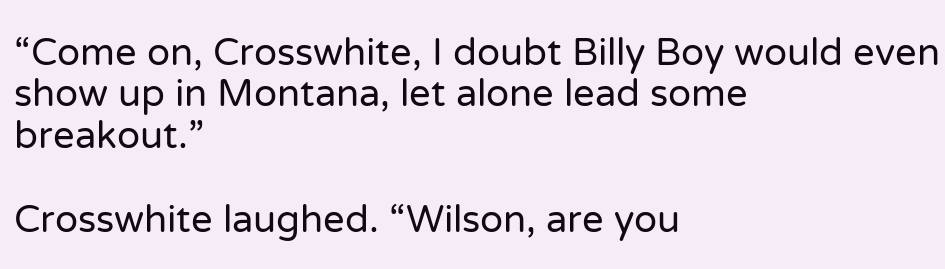“Come on, Crosswhite, I doubt Billy Boy would even show up in Montana, let alone lead some breakout.”

Crosswhite laughed. “Wilson, are you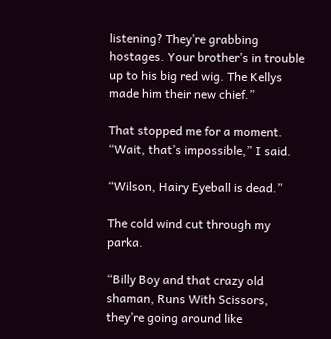listening? They’re grabbing hostages. Your brother’s in trouble up to his big red wig. The Kellys made him their new chief.”

That stopped me for a moment. “Wait, that’s impossible,” I said.

“Wilson, Hairy Eyeball is dead.”

The cold wind cut through my parka.

“Billy Boy and that crazy old shaman, Runs With Scissors, they’re going around like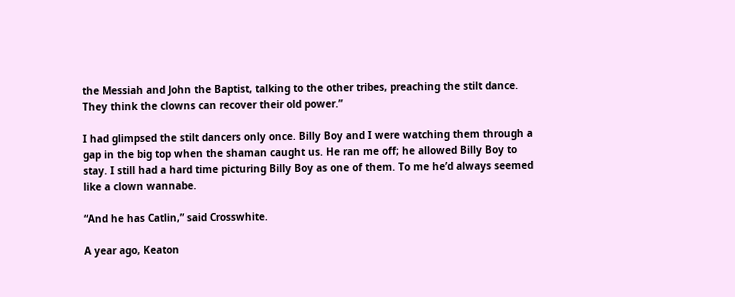the Messiah and John the Baptist, talking to the other tribes, preaching the stilt dance. They think the clowns can recover their old power.”

I had glimpsed the stilt dancers only once. Billy Boy and I were watching them through a gap in the big top when the shaman caught us. He ran me off; he allowed Billy Boy to stay. I still had a hard time picturing Billy Boy as one of them. To me he’d always seemed like a clown wannabe.

“And he has Catlin,” said Crosswhite.

A year ago, Keaton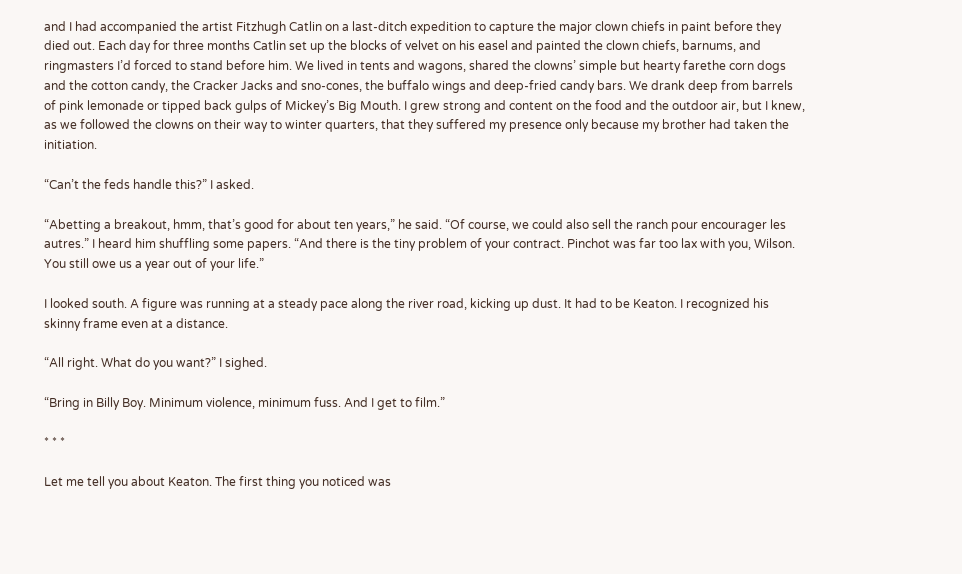and I had accompanied the artist Fitzhugh Catlin on a last-ditch expedition to capture the major clown chiefs in paint before they died out. Each day for three months Catlin set up the blocks of velvet on his easel and painted the clown chiefs, barnums, and ringmasters I’d forced to stand before him. We lived in tents and wagons, shared the clowns’ simple but hearty farethe corn dogs and the cotton candy, the Cracker Jacks and sno-cones, the buffalo wings and deep-fried candy bars. We drank deep from barrels of pink lemonade or tipped back gulps of Mickey’s Big Mouth. I grew strong and content on the food and the outdoor air, but I knew, as we followed the clowns on their way to winter quarters, that they suffered my presence only because my brother had taken the initiation.

“Can’t the feds handle this?” I asked.

“Abetting a breakout, hmm, that’s good for about ten years,” he said. “Of course, we could also sell the ranch pour encourager les autres.” I heard him shuffling some papers. “And there is the tiny problem of your contract. Pinchot was far too lax with you, Wilson. You still owe us a year out of your life.”

I looked south. A figure was running at a steady pace along the river road, kicking up dust. It had to be Keaton. I recognized his skinny frame even at a distance.

“All right. What do you want?” I sighed.

“Bring in Billy Boy. Minimum violence, minimum fuss. And I get to film.”

* * *

Let me tell you about Keaton. The first thing you noticed was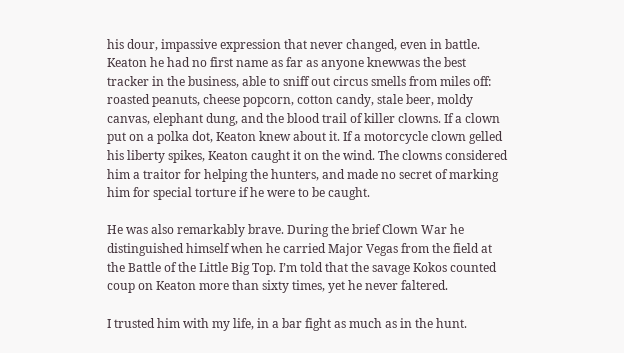his dour, impassive expression that never changed, even in battle. Keaton he had no first name as far as anyone knewwas the best tracker in the business, able to sniff out circus smells from miles off: roasted peanuts, cheese popcorn, cotton candy, stale beer, moldy canvas, elephant dung, and the blood trail of killer clowns. If a clown put on a polka dot, Keaton knew about it. If a motorcycle clown gelled his liberty spikes, Keaton caught it on the wind. The clowns considered him a traitor for helping the hunters, and made no secret of marking him for special torture if he were to be caught.

He was also remarkably brave. During the brief Clown War he distinguished himself when he carried Major Vegas from the field at the Battle of the Little Big Top. I’m told that the savage Kokos counted coup on Keaton more than sixty times, yet he never faltered.

I trusted him with my life, in a bar fight as much as in the hunt.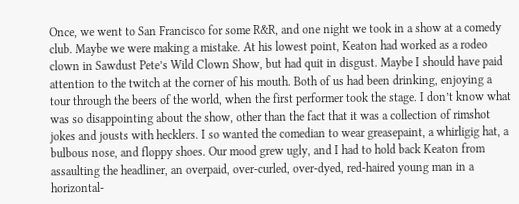Once, we went to San Francisco for some R&R, and one night we took in a show at a comedy club. Maybe we were making a mistake. At his lowest point, Keaton had worked as a rodeo clown in Sawdust Pete’s Wild Clown Show, but had quit in disgust. Maybe I should have paid attention to the twitch at the corner of his mouth. Both of us had been drinking, enjoying a tour through the beers of the world, when the first performer took the stage. I don’t know what was so disappointing about the show, other than the fact that it was a collection of rimshot jokes and jousts with hecklers. I so wanted the comedian to wear greasepaint, a whirligig hat, a bulbous nose, and floppy shoes. Our mood grew ugly, and I had to hold back Keaton from assaulting the headliner, an overpaid, over-curled, over-dyed, red-haired young man in a horizontal-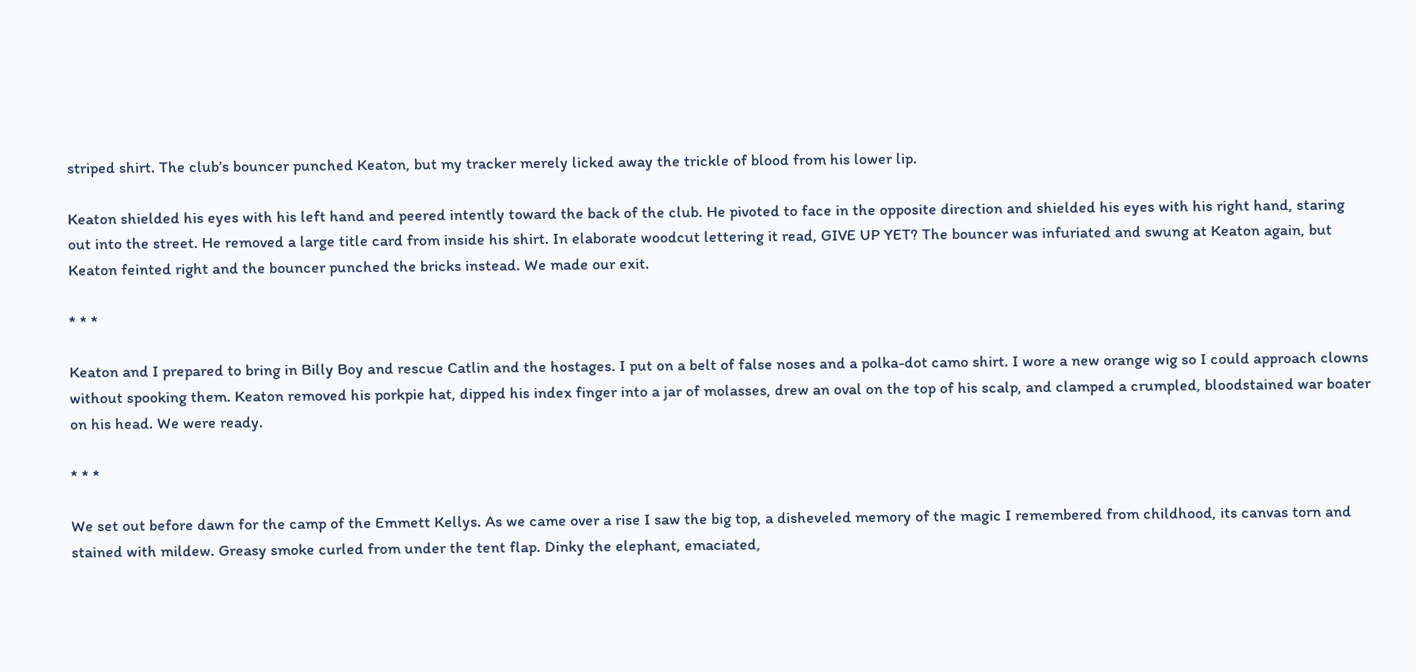striped shirt. The club’s bouncer punched Keaton, but my tracker merely licked away the trickle of blood from his lower lip.

Keaton shielded his eyes with his left hand and peered intently toward the back of the club. He pivoted to face in the opposite direction and shielded his eyes with his right hand, staring out into the street. He removed a large title card from inside his shirt. In elaborate woodcut lettering it read, GIVE UP YET? The bouncer was infuriated and swung at Keaton again, but Keaton feinted right and the bouncer punched the bricks instead. We made our exit.

* * *

Keaton and I prepared to bring in Billy Boy and rescue Catlin and the hostages. I put on a belt of false noses and a polka-dot camo shirt. I wore a new orange wig so I could approach clowns without spooking them. Keaton removed his porkpie hat, dipped his index finger into a jar of molasses, drew an oval on the top of his scalp, and clamped a crumpled, bloodstained war boater on his head. We were ready.

* * *

We set out before dawn for the camp of the Emmett Kellys. As we came over a rise I saw the big top, a disheveled memory of the magic I remembered from childhood, its canvas torn and stained with mildew. Greasy smoke curled from under the tent flap. Dinky the elephant, emaciated,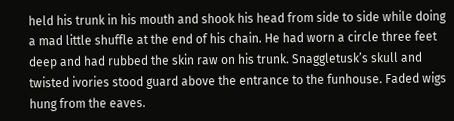held his trunk in his mouth and shook his head from side to side while doing a mad little shuffle at the end of his chain. He had worn a circle three feet deep and had rubbed the skin raw on his trunk. Snaggletusk’s skull and twisted ivories stood guard above the entrance to the funhouse. Faded wigs hung from the eaves.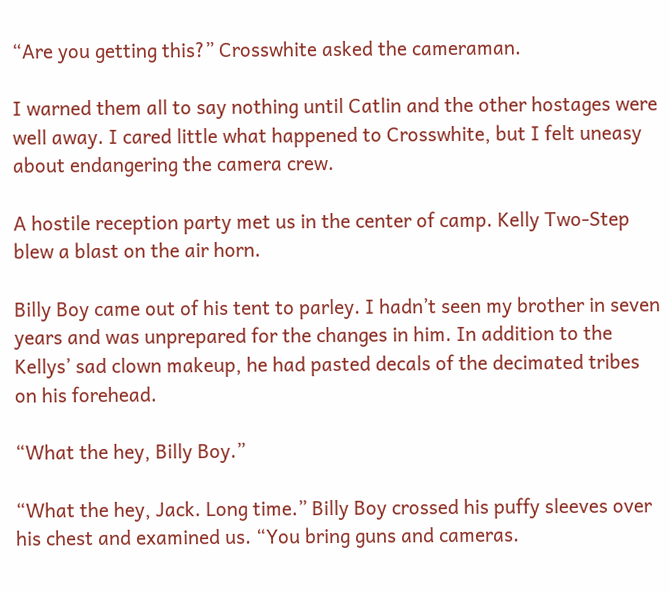“Are you getting this?” Crosswhite asked the cameraman.

I warned them all to say nothing until Catlin and the other hostages were well away. I cared little what happened to Crosswhite, but I felt uneasy about endangering the camera crew.

A hostile reception party met us in the center of camp. Kelly Two-Step blew a blast on the air horn.

Billy Boy came out of his tent to parley. I hadn’t seen my brother in seven years and was unprepared for the changes in him. In addition to the Kellys’ sad clown makeup, he had pasted decals of the decimated tribes on his forehead.

“What the hey, Billy Boy.”

“What the hey, Jack. Long time.” Billy Boy crossed his puffy sleeves over his chest and examined us. “You bring guns and cameras.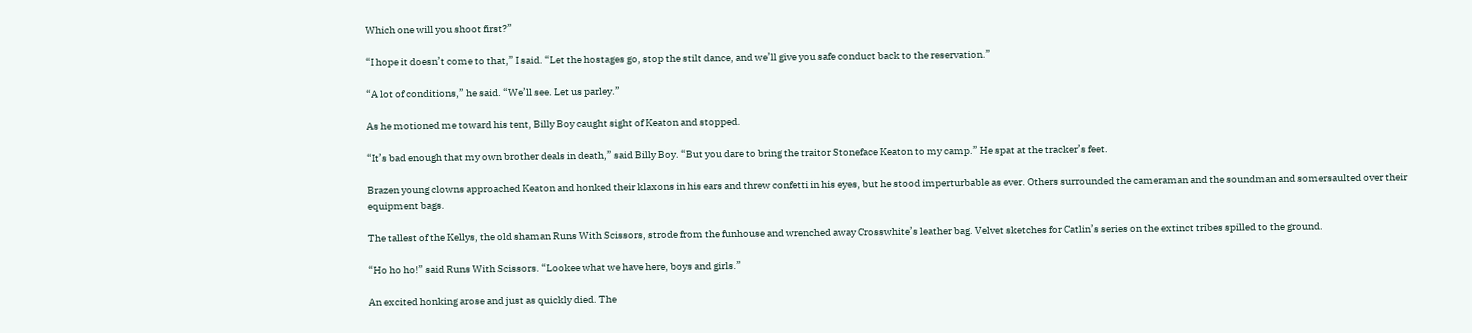Which one will you shoot first?”

“I hope it doesn’t come to that,” I said. “Let the hostages go, stop the stilt dance, and we’ll give you safe conduct back to the reservation.”

“A lot of conditions,” he said. “We’ll see. Let us parley.”

As he motioned me toward his tent, Billy Boy caught sight of Keaton and stopped.

“It’s bad enough that my own brother deals in death,” said Billy Boy. “But you dare to bring the traitor Stoneface Keaton to my camp.” He spat at the tracker’s feet.

Brazen young clowns approached Keaton and honked their klaxons in his ears and threw confetti in his eyes, but he stood imperturbable as ever. Others surrounded the cameraman and the soundman and somersaulted over their equipment bags.

The tallest of the Kellys, the old shaman Runs With Scissors, strode from the funhouse and wrenched away Crosswhite’s leather bag. Velvet sketches for Catlin’s series on the extinct tribes spilled to the ground.

“Ho ho ho!” said Runs With Scissors. “Lookee what we have here, boys and girls.”

An excited honking arose and just as quickly died. The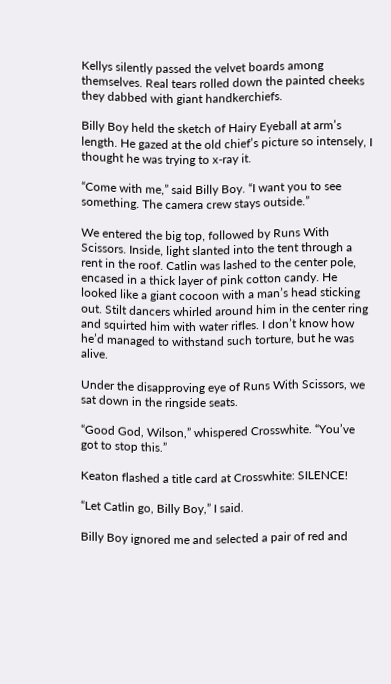Kellys silently passed the velvet boards among themselves. Real tears rolled down the painted cheeks they dabbed with giant handkerchiefs.

Billy Boy held the sketch of Hairy Eyeball at arm’s length. He gazed at the old chief’s picture so intensely, I thought he was trying to x-ray it.

“Come with me,” said Billy Boy. “I want you to see something. The camera crew stays outside.”

We entered the big top, followed by Runs With Scissors. Inside, light slanted into the tent through a rent in the roof. Catlin was lashed to the center pole, encased in a thick layer of pink cotton candy. He looked like a giant cocoon with a man’s head sticking out. Stilt dancers whirled around him in the center ring and squirted him with water rifles. I don’t know how he’d managed to withstand such torture, but he was alive.

Under the disapproving eye of Runs With Scissors, we sat down in the ringside seats.

“Good God, Wilson,” whispered Crosswhite. “You’ve got to stop this.”

Keaton flashed a title card at Crosswhite: SILENCE!

“Let Catlin go, Billy Boy,” I said.

Billy Boy ignored me and selected a pair of red and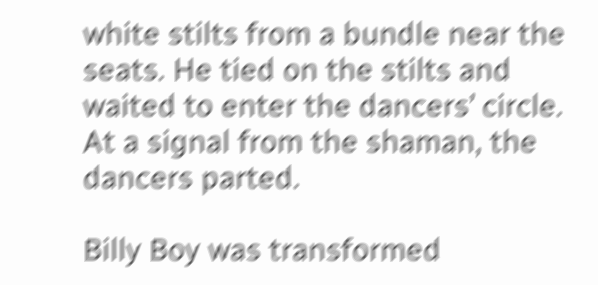white stilts from a bundle near the seats. He tied on the stilts and waited to enter the dancers’ circle. At a signal from the shaman, the dancers parted.

Billy Boy was transformed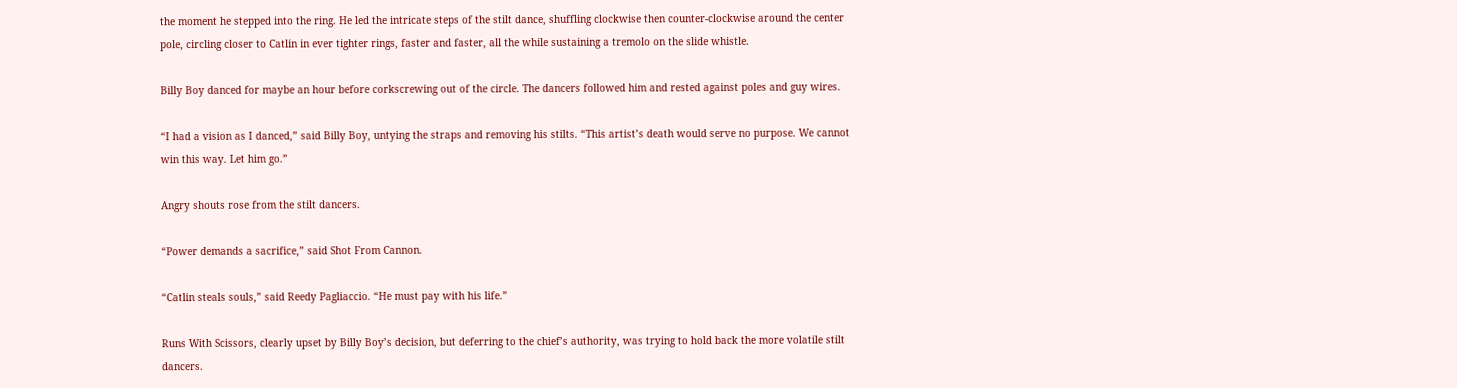the moment he stepped into the ring. He led the intricate steps of the stilt dance, shuffling clockwise then counter-clockwise around the center pole, circling closer to Catlin in ever tighter rings, faster and faster, all the while sustaining a tremolo on the slide whistle.

Billy Boy danced for maybe an hour before corkscrewing out of the circle. The dancers followed him and rested against poles and guy wires.

“I had a vision as I danced,” said Billy Boy, untying the straps and removing his stilts. “This artist’s death would serve no purpose. We cannot win this way. Let him go.”

Angry shouts rose from the stilt dancers.

“Power demands a sacrifice,” said Shot From Cannon.

“Catlin steals souls,” said Reedy Pagliaccio. “He must pay with his life.”

Runs With Scissors, clearly upset by Billy Boy’s decision, but deferring to the chief’s authority, was trying to hold back the more volatile stilt dancers.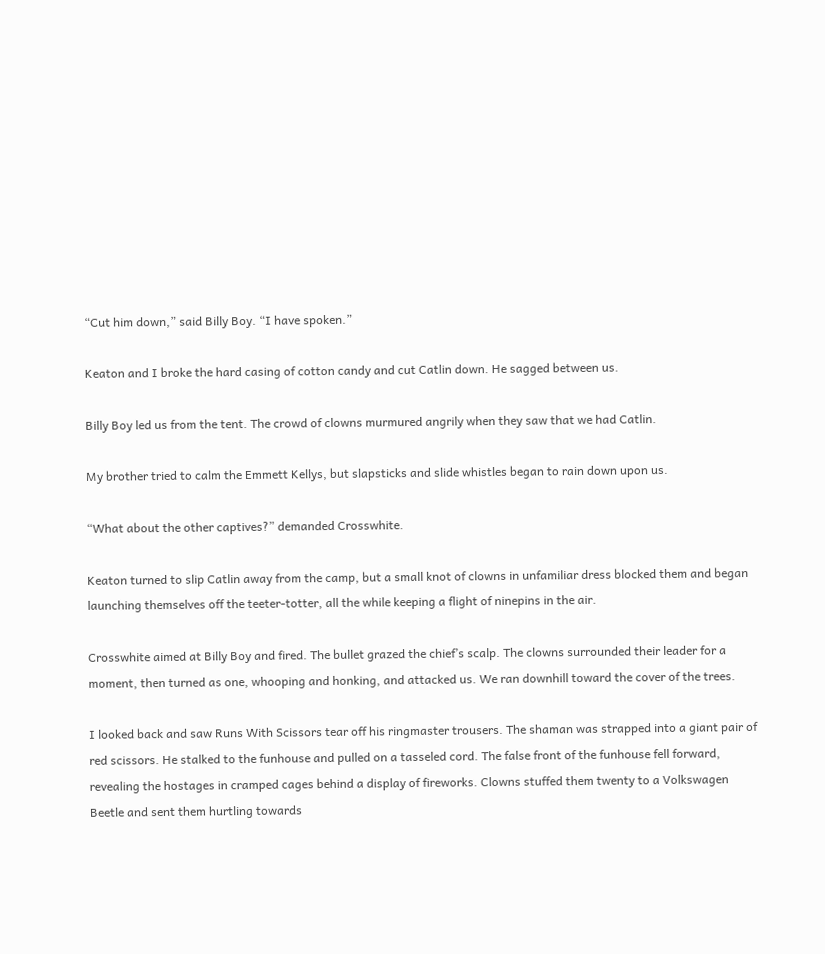“Cut him down,” said Billy Boy. “I have spoken.”

Keaton and I broke the hard casing of cotton candy and cut Catlin down. He sagged between us.

Billy Boy led us from the tent. The crowd of clowns murmured angrily when they saw that we had Catlin.

My brother tried to calm the Emmett Kellys, but slapsticks and slide whistles began to rain down upon us.

“What about the other captives?” demanded Crosswhite.

Keaton turned to slip Catlin away from the camp, but a small knot of clowns in unfamiliar dress blocked them and began launching themselves off the teeter-totter, all the while keeping a flight of ninepins in the air.

Crosswhite aimed at Billy Boy and fired. The bullet grazed the chief’s scalp. The clowns surrounded their leader for a moment, then turned as one, whooping and honking, and attacked us. We ran downhill toward the cover of the trees.

I looked back and saw Runs With Scissors tear off his ringmaster trousers. The shaman was strapped into a giant pair of red scissors. He stalked to the funhouse and pulled on a tasseled cord. The false front of the funhouse fell forward, revealing the hostages in cramped cages behind a display of fireworks. Clowns stuffed them twenty to a Volkswagen Beetle and sent them hurtling towards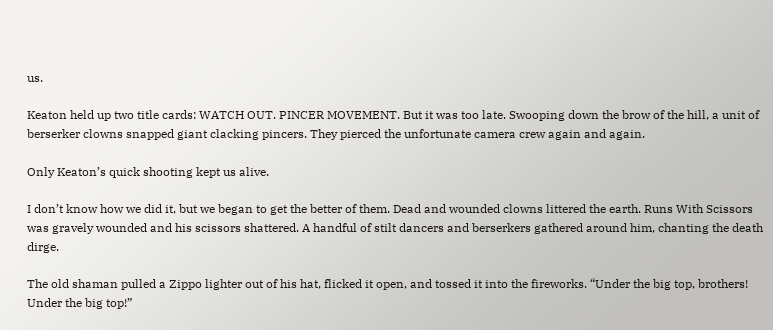us.

Keaton held up two title cards: WATCH OUT. PINCER MOVEMENT. But it was too late. Swooping down the brow of the hill, a unit of berserker clowns snapped giant clacking pincers. They pierced the unfortunate camera crew again and again.

Only Keaton’s quick shooting kept us alive.

I don’t know how we did it, but we began to get the better of them. Dead and wounded clowns littered the earth. Runs With Scissors was gravely wounded and his scissors shattered. A handful of stilt dancers and berserkers gathered around him, chanting the death dirge.

The old shaman pulled a Zippo lighter out of his hat, flicked it open, and tossed it into the fireworks. “Under the big top, brothers! Under the big top!”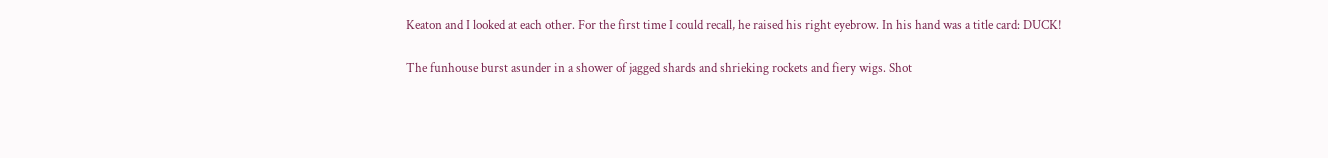Keaton and I looked at each other. For the first time I could recall, he raised his right eyebrow. In his hand was a title card: DUCK!

The funhouse burst asunder in a shower of jagged shards and shrieking rockets and fiery wigs. Shot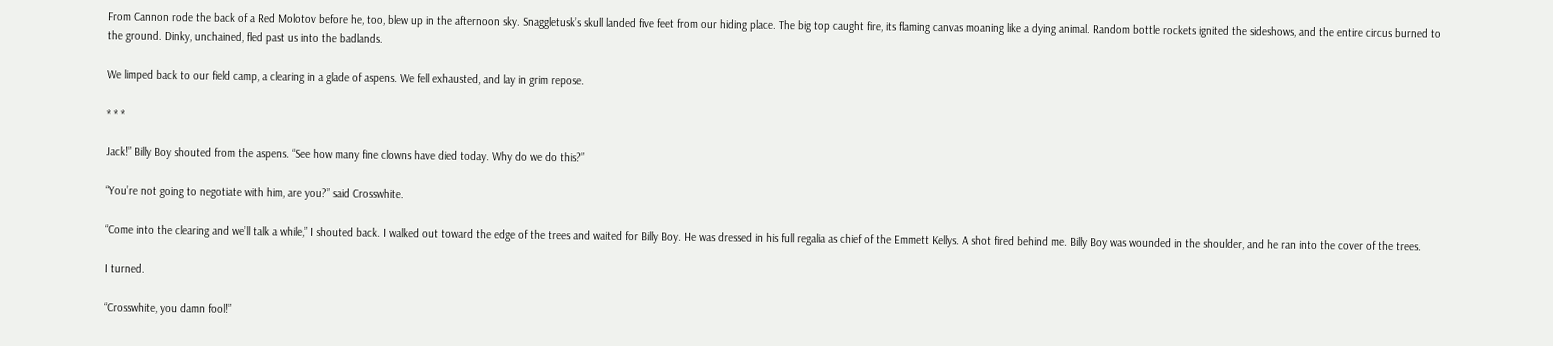From Cannon rode the back of a Red Molotov before he, too, blew up in the afternoon sky. Snaggletusk’s skull landed five feet from our hiding place. The big top caught fire, its flaming canvas moaning like a dying animal. Random bottle rockets ignited the sideshows, and the entire circus burned to the ground. Dinky, unchained, fled past us into the badlands.

We limped back to our field camp, a clearing in a glade of aspens. We fell exhausted, and lay in grim repose.

* * *

Jack!” Billy Boy shouted from the aspens. “See how many fine clowns have died today. Why do we do this?”

“You’re not going to negotiate with him, are you?” said Crosswhite.

“Come into the clearing and we’ll talk a while,” I shouted back. I walked out toward the edge of the trees and waited for Billy Boy. He was dressed in his full regalia as chief of the Emmett Kellys. A shot fired behind me. Billy Boy was wounded in the shoulder, and he ran into the cover of the trees.

I turned.

“Crosswhite, you damn fool!”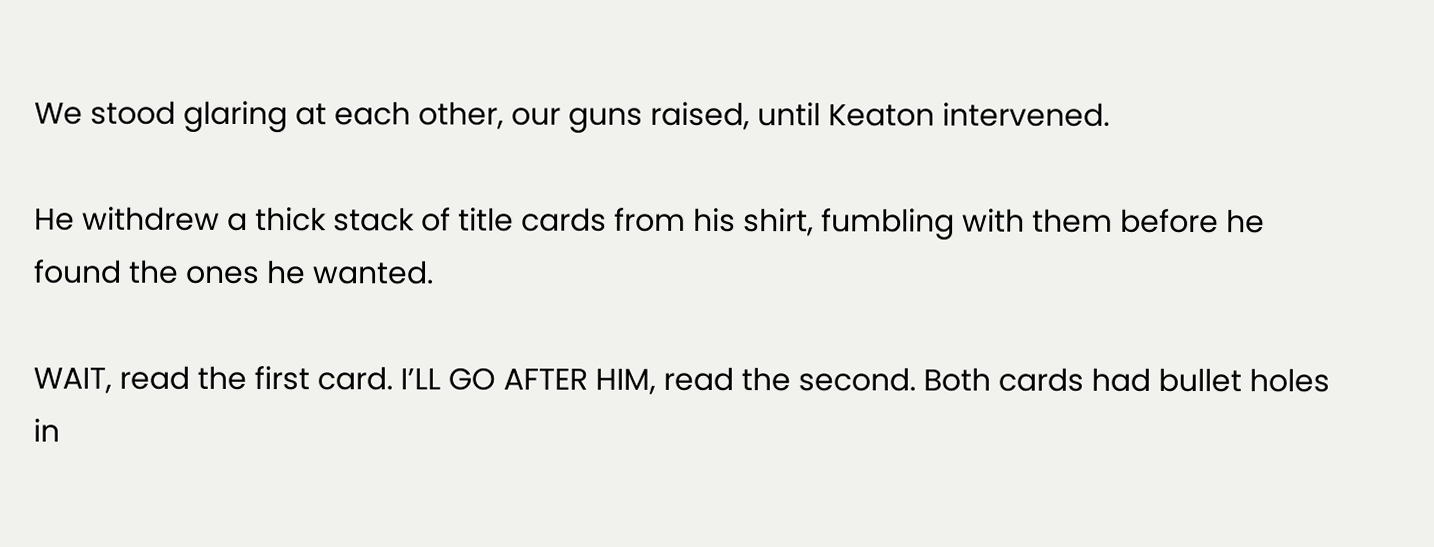We stood glaring at each other, our guns raised, until Keaton intervened.

He withdrew a thick stack of title cards from his shirt, fumbling with them before he found the ones he wanted.

WAIT, read the first card. I’LL GO AFTER HIM, read the second. Both cards had bullet holes in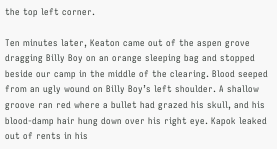the top left corner.

Ten minutes later, Keaton came out of the aspen grove dragging Billy Boy on an orange sleeping bag and stopped beside our camp in the middle of the clearing. Blood seeped from an ugly wound on Billy Boy’s left shoulder. A shallow groove ran red where a bullet had grazed his skull, and his blood-damp hair hung down over his right eye. Kapok leaked out of rents in his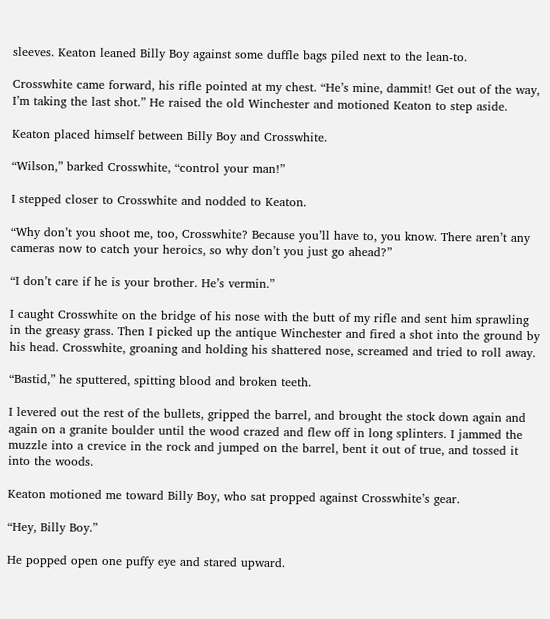sleeves. Keaton leaned Billy Boy against some duffle bags piled next to the lean-to.

Crosswhite came forward, his rifle pointed at my chest. “He’s mine, dammit! Get out of the way, I’m taking the last shot.” He raised the old Winchester and motioned Keaton to step aside.

Keaton placed himself between Billy Boy and Crosswhite.

“Wilson,” barked Crosswhite, “control your man!”

I stepped closer to Crosswhite and nodded to Keaton.

“Why don’t you shoot me, too, Crosswhite? Because you’ll have to, you know. There aren’t any cameras now to catch your heroics, so why don’t you just go ahead?”

“I don’t care if he is your brother. He’s vermin.”

I caught Crosswhite on the bridge of his nose with the butt of my rifle and sent him sprawling in the greasy grass. Then I picked up the antique Winchester and fired a shot into the ground by his head. Crosswhite, groaning and holding his shattered nose, screamed and tried to roll away.

“Bastid,” he sputtered, spitting blood and broken teeth.

I levered out the rest of the bullets, gripped the barrel, and brought the stock down again and again on a granite boulder until the wood crazed and flew off in long splinters. I jammed the muzzle into a crevice in the rock and jumped on the barrel, bent it out of true, and tossed it into the woods.

Keaton motioned me toward Billy Boy, who sat propped against Crosswhite’s gear.

“Hey, Billy Boy.”

He popped open one puffy eye and stared upward.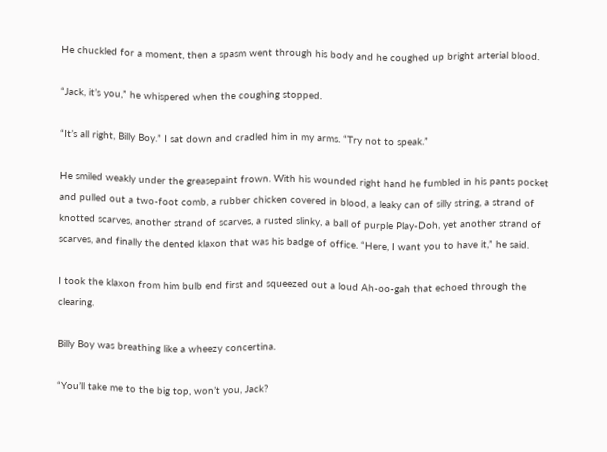He chuckled for a moment, then a spasm went through his body and he coughed up bright arterial blood.

“Jack, it’s you,” he whispered when the coughing stopped.

“It’s all right, Billy Boy.” I sat down and cradled him in my arms. “Try not to speak.”

He smiled weakly under the greasepaint frown. With his wounded right hand he fumbled in his pants pocket and pulled out a two-foot comb, a rubber chicken covered in blood, a leaky can of silly string, a strand of knotted scarves, another strand of scarves, a rusted slinky, a ball of purple Play-Doh, yet another strand of scarves, and finally the dented klaxon that was his badge of office. “Here, I want you to have it,” he said.

I took the klaxon from him bulb end first and squeezed out a loud Ah-oo-gah that echoed through the clearing.

Billy Boy was breathing like a wheezy concertina.

“You’ll take me to the big top, won’t you, Jack?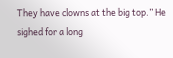They have clowns at the big top.” He sighed for a long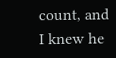count, and I knew he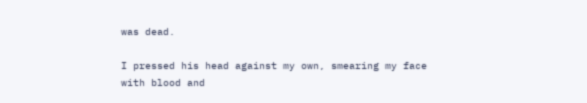was dead.

I pressed his head against my own, smearing my face with blood and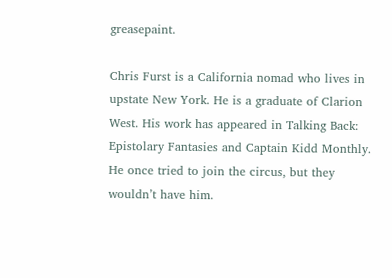greasepaint.

Chris Furst is a California nomad who lives in upstate New York. He is a graduate of Clarion West. His work has appeared in Talking Back: Epistolary Fantasies and Captain Kidd Monthly. He once tried to join the circus, but they wouldn’t have him.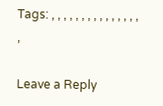Tags: , , , , , , , , , , , , , , , ,

Leave a Reply